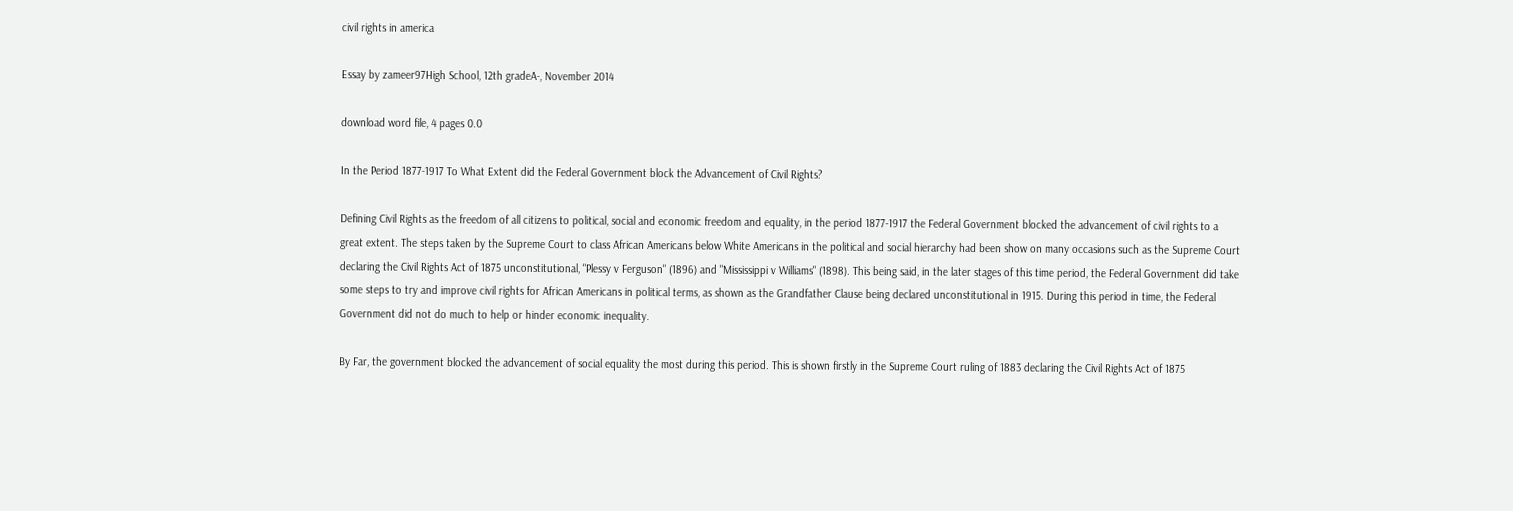civil rights in america

Essay by zameer97High School, 12th gradeA-, November 2014

download word file, 4 pages 0.0

In the Period 1877-1917 To What Extent did the Federal Government block the Advancement of Civil Rights?

Defining Civil Rights as the freedom of all citizens to political, social and economic freedom and equality, in the period 1877-1917 the Federal Government blocked the advancement of civil rights to a great extent. The steps taken by the Supreme Court to class African Americans below White Americans in the political and social hierarchy had been show on many occasions such as the Supreme Court declaring the Civil Rights Act of 1875 unconstitutional, "Plessy v Ferguson" (1896) and "Mississippi v Williams" (1898). This being said, in the later stages of this time period, the Federal Government did take some steps to try and improve civil rights for African Americans in political terms, as shown as the Grandfather Clause being declared unconstitutional in 1915. During this period in time, the Federal Government did not do much to help or hinder economic inequality.

By Far, the government blocked the advancement of social equality the most during this period. This is shown firstly in the Supreme Court ruling of 1883 declaring the Civil Rights Act of 1875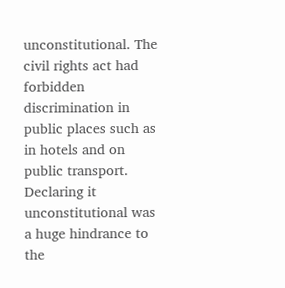unconstitutional. The civil rights act had forbidden discrimination in public places such as in hotels and on public transport. Declaring it unconstitutional was a huge hindrance to the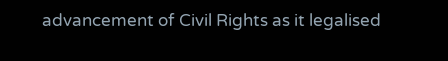advancement of Civil Rights as it legalised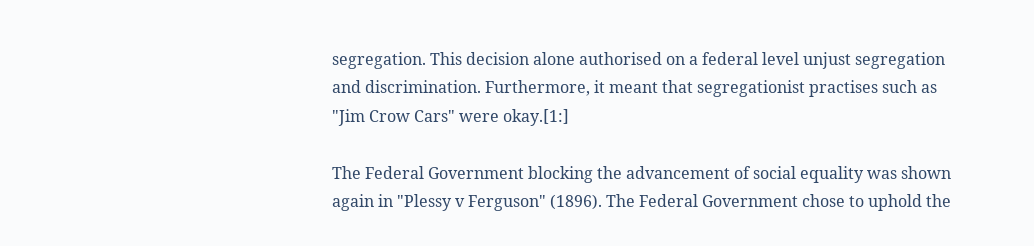segregation. This decision alone authorised on a federal level unjust segregation and discrimination. Furthermore, it meant that segregationist practises such as "Jim Crow Cars" were okay.[1:]

The Federal Government blocking the advancement of social equality was shown again in "Plessy v Ferguson" (1896). The Federal Government chose to uphold the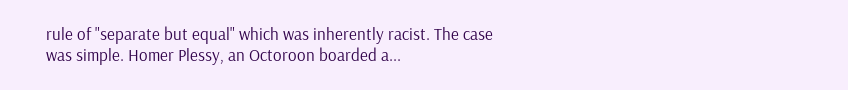rule of "separate but equal" which was inherently racist. The case was simple. Homer Plessy, an Octoroon boarded a...